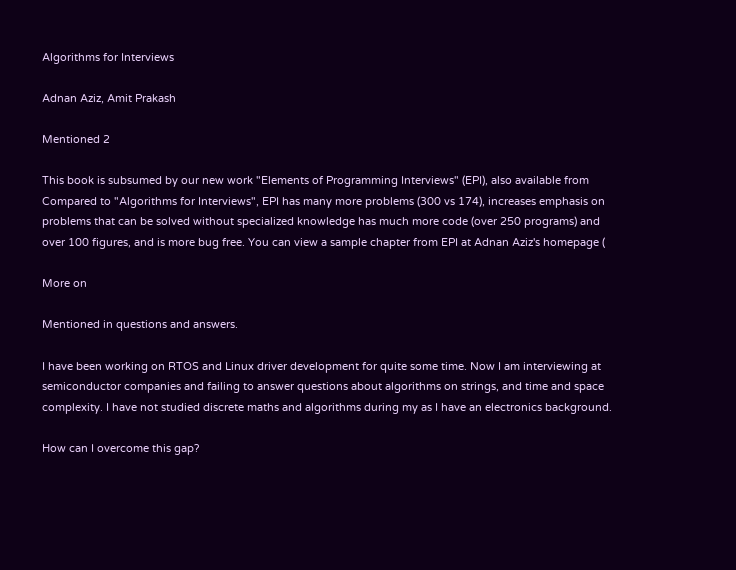Algorithms for Interviews

Adnan Aziz, Amit Prakash

Mentioned 2

This book is subsumed by our new work "Elements of Programming Interviews" (EPI), also available from Compared to "Algorithms for Interviews", EPI has many more problems (300 vs 174), increases emphasis on problems that can be solved without specialized knowledge has much more code (over 250 programs) and over 100 figures, and is more bug free. You can view a sample chapter from EPI at Adnan Aziz's homepage (

More on

Mentioned in questions and answers.

I have been working on RTOS and Linux driver development for quite some time. Now I am interviewing at semiconductor companies and failing to answer questions about algorithms on strings, and time and space complexity. I have not studied discrete maths and algorithms during my as I have an electronics background.

How can I overcome this gap?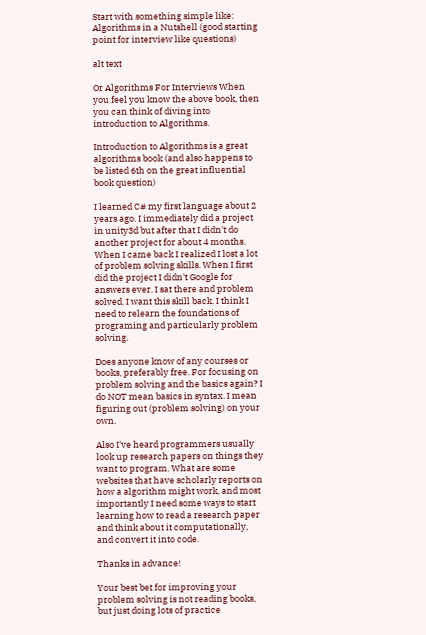Start with something simple like: Algorithms in a Nutshell (good starting point for interview like questions)

alt text

Or Algorithms For Interviews When you feel you know the above book, then you can think of diving into introduction to Algorithms.

Introduction to Algorithms is a great algorithms book (and also happens to be listed 6th on the great influential book question)

I learned C# my first language about 2 years ago. I immediately did a project in unity3d but after that I didn't do another project for about 4 months. When I came back I realized I lost a lot of problem solving skills. When I first did the project I didn't Google for answers ever. I sat there and problem solved. I want this skill back. I think I need to relearn the foundations of programing and particularly problem solving.

Does anyone know of any courses or books, preferably free. For focusing on problem solving and the basics again? I do NOT mean basics in syntax. I mean figuring out (problem solving) on your own.

Also I've heard programmers usually look up research papers on things they want to program. What are some websites that have scholarly reports on how a algorithm might work, and most importantly I need some ways to start learning how to read a research paper and think about it computationally, and convert it into code.

Thanks in advance!

Your best bet for improving your problem solving is not reading books, but just doing lots of practice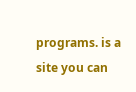programs. is a site you can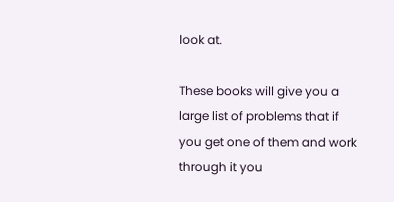look at.

These books will give you a large list of problems that if you get one of them and work through it you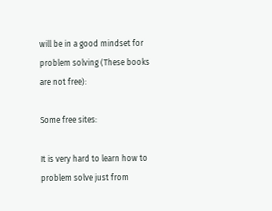will be in a good mindset for problem solving (These books are not free):

Some free sites:

It is very hard to learn how to problem solve just from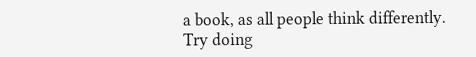a book, as all people think differently. Try doing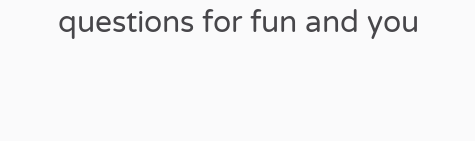questions for fun and you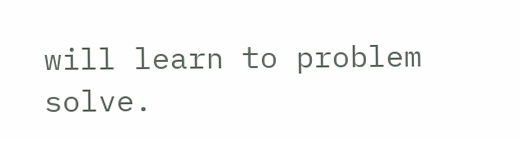will learn to problem solve.